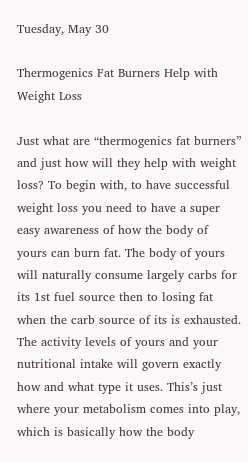Tuesday, May 30

Thermogenics Fat Burners Help with Weight Loss

Just what are “thermogenics fat burners” and just how will they help with weight loss? To begin with, to have successful weight loss you need to have a super easy awareness of how the body of yours can burn fat. The body of yours will naturally consume largely carbs for its 1st fuel source then to losing fat when the carb source of its is exhausted. The activity levels of yours and your nutritional intake will govern exactly how and what type it uses. This’s just where your metabolism comes into play, which is basically how the body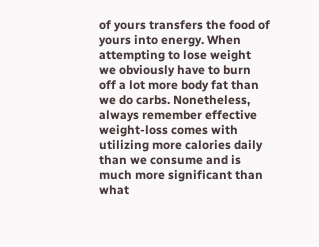of yours transfers the food of yours into energy. When attempting to lose weight we obviously have to burn off a lot more body fat than we do carbs. Nonetheless, always remember effective weight-loss comes with utilizing more calories daily than we consume and is much more significant than what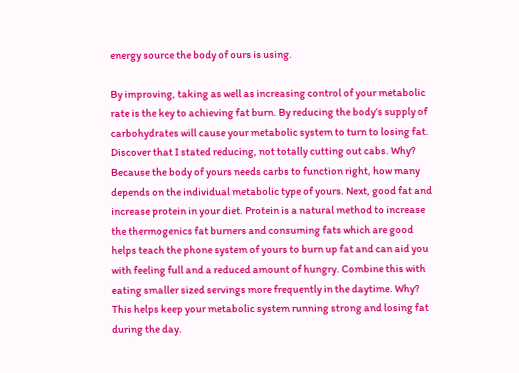energy source the body of ours is using.

By improving, taking as well as increasing control of your metabolic rate is the key to achieving fat burn. By reducing the body’s supply of carbohydrates will cause your metabolic system to turn to losing fat. Discover that I stated reducing, not totally cutting out cabs. Why? Because the body of yours needs carbs to function right, how many depends on the individual metabolic type of yours. Next, good fat and increase protein in your diet. Protein is a natural method to increase the thermogenics fat burners and consuming fats which are good helps teach the phone system of yours to burn up fat and can aid you with feeling full and a reduced amount of hungry. Combine this with eating smaller sized servings more frequently in the daytime. Why? This helps keep your metabolic system running strong and losing fat during the day.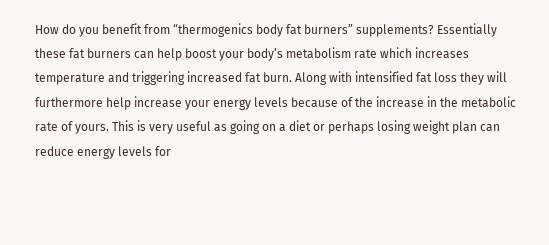How do you benefit from “thermogenics body fat burners” supplements? Essentially these fat burners can help boost your body’s metabolism rate which increases temperature and triggering increased fat burn. Along with intensified fat loss they will furthermore help increase your energy levels because of the increase in the metabolic rate of yours. This is very useful as going on a diet or perhaps losing weight plan can reduce energy levels for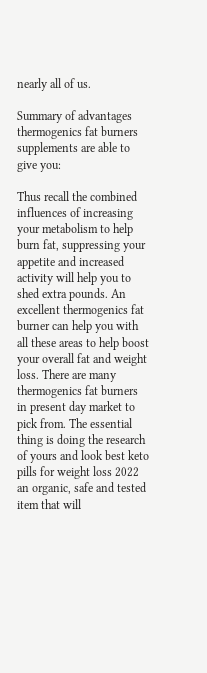nearly all of us.

Summary of advantages thermogenics fat burners supplements are able to give you:

Thus recall the combined influences of increasing your metabolism to help burn fat, suppressing your appetite and increased activity will help you to shed extra pounds. An excellent thermogenics fat burner can help you with all these areas to help boost your overall fat and weight loss. There are many thermogenics fat burners in present day market to pick from. The essential thing is doing the research of yours and look best keto pills for weight loss 2022 an organic, safe and tested item that will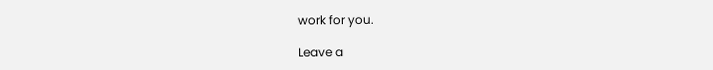work for you.

Leave a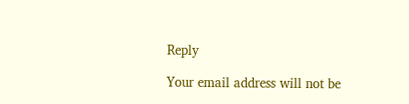Reply

Your email address will not be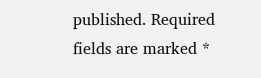published. Required fields are marked *